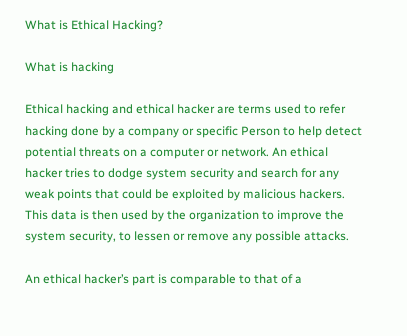What is Ethical Hacking?

What is hacking

Ethical hacking and ethical hacker are terms used to refer hacking done by a company or specific Person to help detect potential threats on a computer or network. An ethical hacker tries to dodge system security and search for any weak points that could be exploited by malicious hackers. This data is then used by the organization to improve the system security, to lessen or remove any possible attacks.

An ethical hacker’s part is comparable to that of a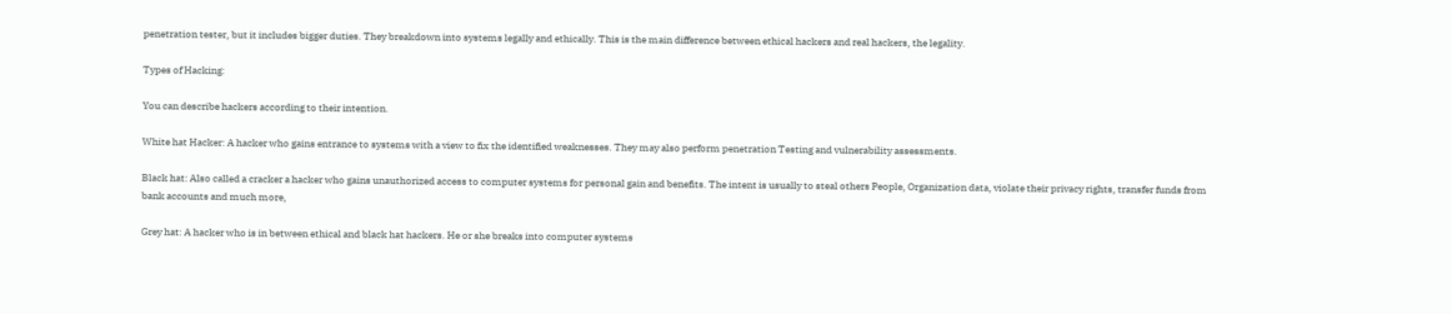penetration tester, but it includes bigger duties. They breakdown into systems legally and ethically. This is the main difference between ethical hackers and real hackers, the legality.

Types of Hacking:

You can describe hackers according to their intention.

White hat Hacker: A hacker who gains entrance to systems with a view to fix the identified weaknesses. They may also perform penetration Testing and vulnerability assessments.

Black hat: Also called a cracker a hacker who gains unauthorized access to computer systems for personal gain and benefits. The intent is usually to steal others People, Organization data, violate their privacy rights, transfer funds from bank accounts and much more,

Grey hat: A hacker who is in between ethical and black hat hackers. He or she breaks into computer systems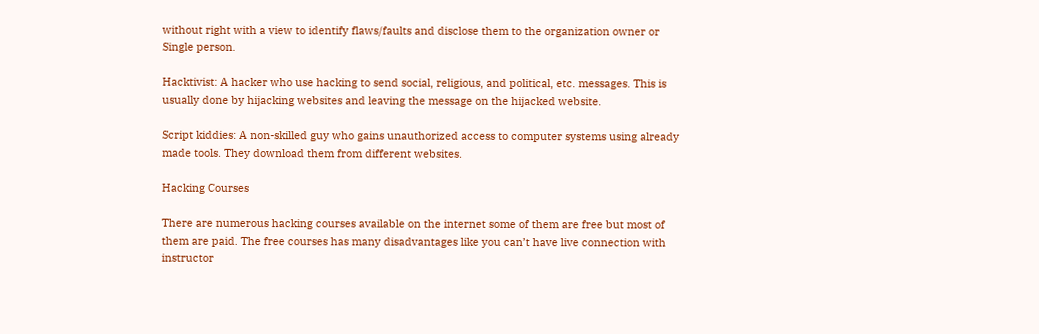without right with a view to identify flaws/faults and disclose them to the organization owner or Single person.

Hacktivist: A hacker who use hacking to send social, religious, and political, etc. messages. This is usually done by hijacking websites and leaving the message on the hijacked website.

Script kiddies: A non-skilled guy who gains unauthorized access to computer systems using already made tools. They download them from different websites.

Hacking Courses

There are numerous hacking courses available on the internet some of them are free but most of them are paid. The free courses has many disadvantages like you can’t have live connection with instructor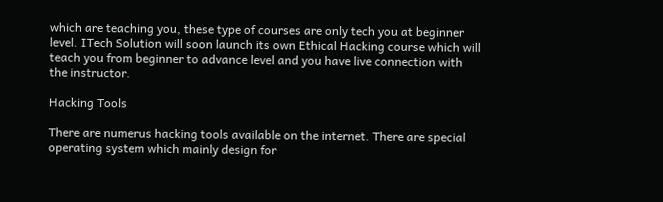which are teaching you, these type of courses are only tech you at beginner level. ITech Solution will soon launch its own Ethical Hacking course which will teach you from beginner to advance level and you have live connection with the instructor.

Hacking Tools

There are numerus hacking tools available on the internet. There are special operating system which mainly design for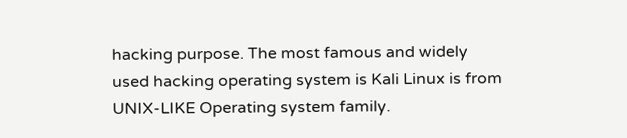hacking purpose. The most famous and widely used hacking operating system is Kali Linux is from UNIX-LIKE Operating system family.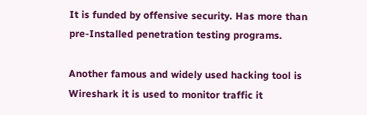It is funded by offensive security. Has more than pre-Installed penetration testing programs.

Another famous and widely used hacking tool is Wireshark it is used to monitor traffic it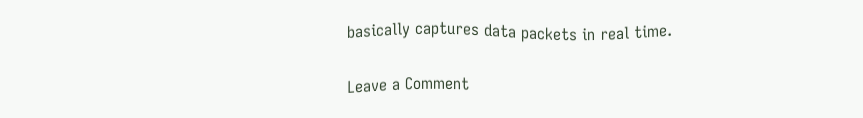basically captures data packets in real time.

Leave a Comment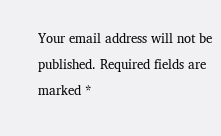Your email address will not be published. Required fields are marked *